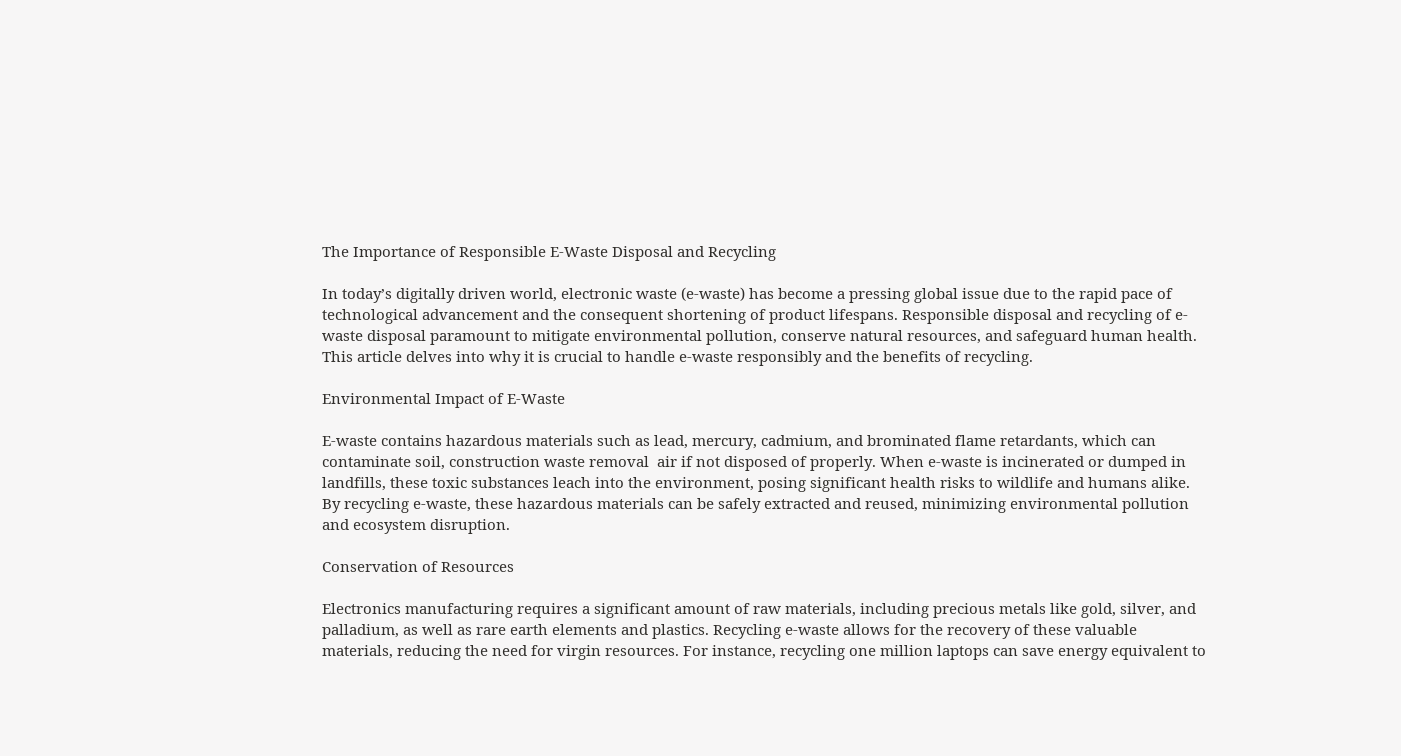The Importance of Responsible E-Waste Disposal and Recycling

In today’s digitally driven world, electronic waste (e-waste) has become a pressing global issue due to the rapid pace of technological advancement and the consequent shortening of product lifespans. Responsible disposal and recycling of e-waste disposal paramount to mitigate environmental pollution, conserve natural resources, and safeguard human health. This article delves into why it is crucial to handle e-waste responsibly and the benefits of recycling.

Environmental Impact of E-Waste

E-waste contains hazardous materials such as lead, mercury, cadmium, and brominated flame retardants, which can contaminate soil, construction waste removal  air if not disposed of properly. When e-waste is incinerated or dumped in landfills, these toxic substances leach into the environment, posing significant health risks to wildlife and humans alike. By recycling e-waste, these hazardous materials can be safely extracted and reused, minimizing environmental pollution and ecosystem disruption.

Conservation of Resources

Electronics manufacturing requires a significant amount of raw materials, including precious metals like gold, silver, and palladium, as well as rare earth elements and plastics. Recycling e-waste allows for the recovery of these valuable materials, reducing the need for virgin resources. For instance, recycling one million laptops can save energy equivalent to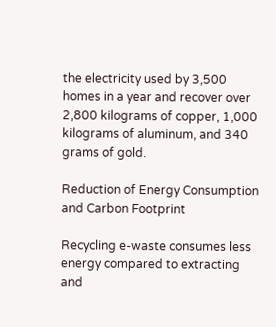the electricity used by 3,500 homes in a year and recover over 2,800 kilograms of copper, 1,000 kilograms of aluminum, and 340 grams of gold.

Reduction of Energy Consumption and Carbon Footprint

Recycling e-waste consumes less energy compared to extracting and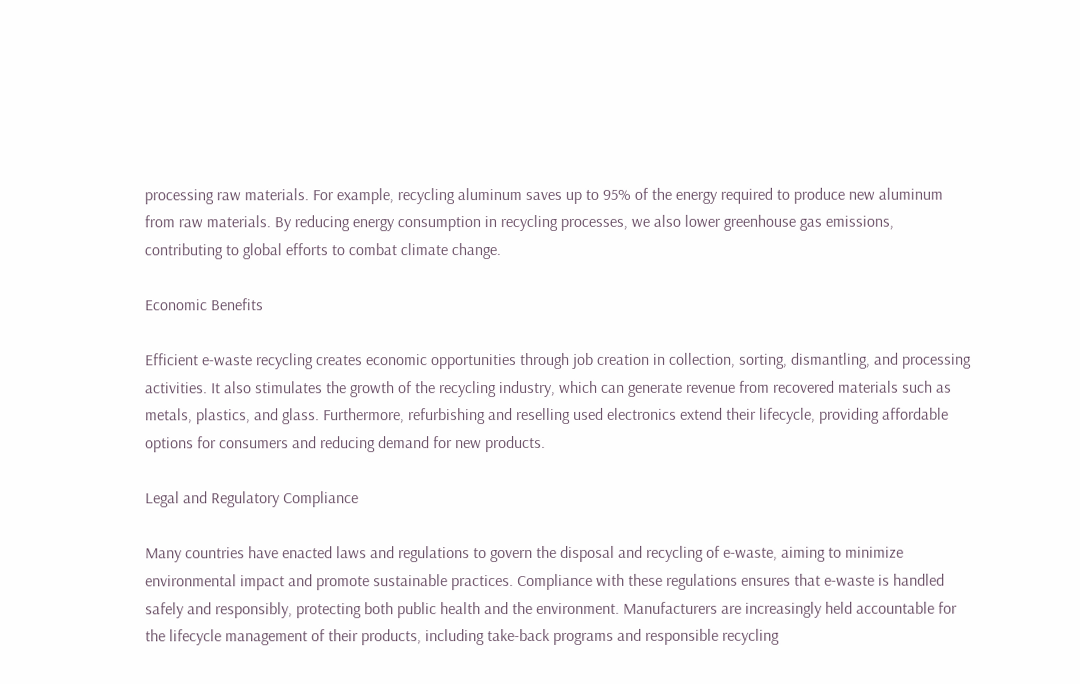processing raw materials. For example, recycling aluminum saves up to 95% of the energy required to produce new aluminum from raw materials. By reducing energy consumption in recycling processes, we also lower greenhouse gas emissions, contributing to global efforts to combat climate change.

Economic Benefits

Efficient e-waste recycling creates economic opportunities through job creation in collection, sorting, dismantling, and processing activities. It also stimulates the growth of the recycling industry, which can generate revenue from recovered materials such as metals, plastics, and glass. Furthermore, refurbishing and reselling used electronics extend their lifecycle, providing affordable options for consumers and reducing demand for new products.

Legal and Regulatory Compliance

Many countries have enacted laws and regulations to govern the disposal and recycling of e-waste, aiming to minimize environmental impact and promote sustainable practices. Compliance with these regulations ensures that e-waste is handled safely and responsibly, protecting both public health and the environment. Manufacturers are increasingly held accountable for the lifecycle management of their products, including take-back programs and responsible recycling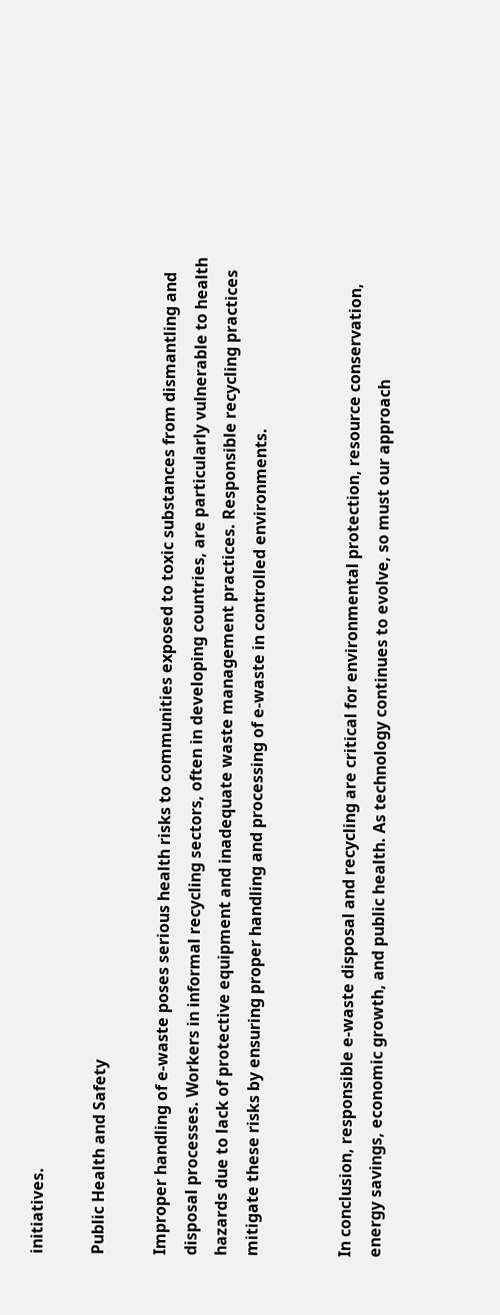initiatives.

Public Health and Safety

Improper handling of e-waste poses serious health risks to communities exposed to toxic substances from dismantling and disposal processes. Workers in informal recycling sectors, often in developing countries, are particularly vulnerable to health hazards due to lack of protective equipment and inadequate waste management practices. Responsible recycling practices mitigate these risks by ensuring proper handling and processing of e-waste in controlled environments.


In conclusion, responsible e-waste disposal and recycling are critical for environmental protection, resource conservation, energy savings, economic growth, and public health. As technology continues to evolve, so must our approach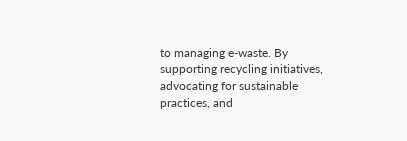to managing e-waste. By supporting recycling initiatives, advocating for sustainable practices, and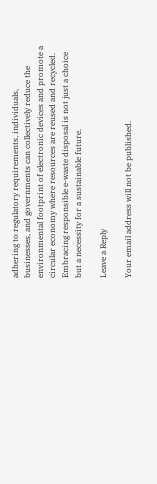adhering to regulatory requirements, individuals, businesses, and governments can collectively reduce the environmental footprint of electronic devices and promote a circular economy where resources are reused and recycled. Embracing responsible e-waste disposal is not just a choice but a necessity for a sustainable future.

Leave a Reply

Your email address will not be published.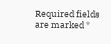Required fields are marked *